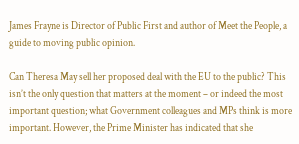James Frayne is Director of Public First and author of Meet the People, a guide to moving public opinion.

Can Theresa May sell her proposed deal with the EU to the public? This isn’t the only question that matters at the moment – or indeed the most important question; what Government colleagues and MPs think is more important. However, the Prime Minister has indicated that she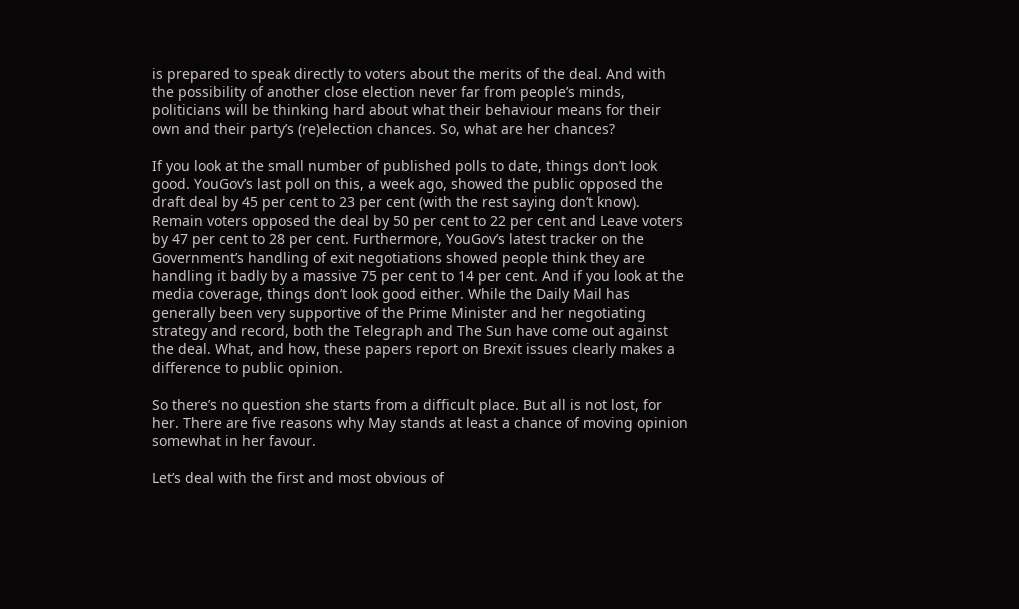is prepared to speak directly to voters about the merits of the deal. And with the possibility of another close election never far from people’s minds, politicians will be thinking hard about what their behaviour means for their own and their party’s (re)election chances. So, what are her chances?

If you look at the small number of published polls to date, things don’t look good. YouGov’s last poll on this, a week ago, showed the public opposed the draft deal by 45 per cent to 23 per cent (with the rest saying don’t know). Remain voters opposed the deal by 50 per cent to 22 per cent and Leave voters by 47 per cent to 28 per cent. Furthermore, YouGov’s latest tracker on the Government’s handling of exit negotiations showed people think they are handling it badly by a massive 75 per cent to 14 per cent. And if you look at the media coverage, things don’t look good either. While the Daily Mail has generally been very supportive of the Prime Minister and her negotiating strategy and record, both the Telegraph and The Sun have come out against the deal. What, and how, these papers report on Brexit issues clearly makes a difference to public opinion.

So there’s no question she starts from a difficult place. But all is not lost, for her. There are five reasons why May stands at least a chance of moving opinion somewhat in her favour.

Let’s deal with the first and most obvious of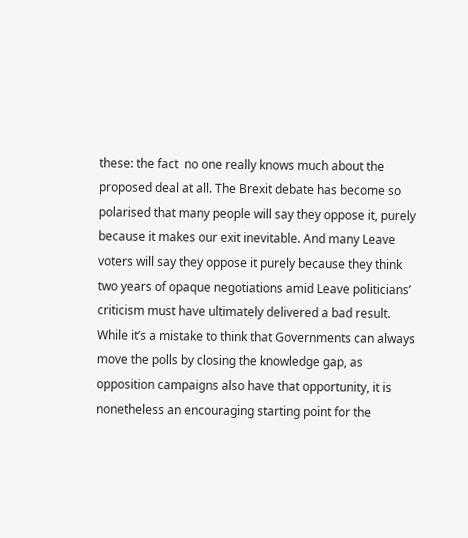these: the fact  no one really knows much about the proposed deal at all. The Brexit debate has become so polarised that many people will say they oppose it, purely because it makes our exit inevitable. And many Leave voters will say they oppose it purely because they think two years of opaque negotiations amid Leave politicians’ criticism must have ultimately delivered a bad result. While it’s a mistake to think that Governments can always move the polls by closing the knowledge gap, as opposition campaigns also have that opportunity, it is nonetheless an encouraging starting point for the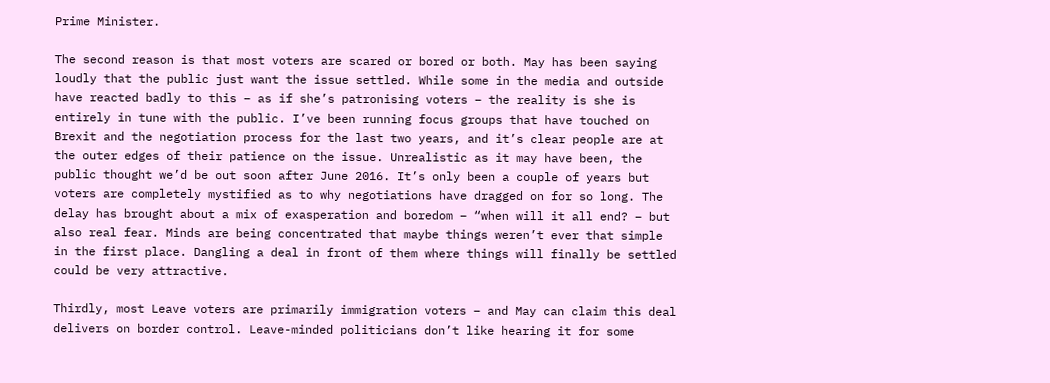Prime Minister.

The second reason is that most voters are scared or bored or both. May has been saying loudly that the public just want the issue settled. While some in the media and outside have reacted badly to this – as if she’s patronising voters – the reality is she is entirely in tune with the public. I’ve been running focus groups that have touched on Brexit and the negotiation process for the last two years, and it’s clear people are at the outer edges of their patience on the issue. Unrealistic as it may have been, the public thought we’d be out soon after June 2016. It’s only been a couple of years but voters are completely mystified as to why negotiations have dragged on for so long. The delay has brought about a mix of exasperation and boredom – “when will it all end? – but also real fear. Minds are being concentrated that maybe things weren’t ever that simple in the first place. Dangling a deal in front of them where things will finally be settled could be very attractive.

Thirdly, most Leave voters are primarily immigration voters – and May can claim this deal delivers on border control. Leave-minded politicians don’t like hearing it for some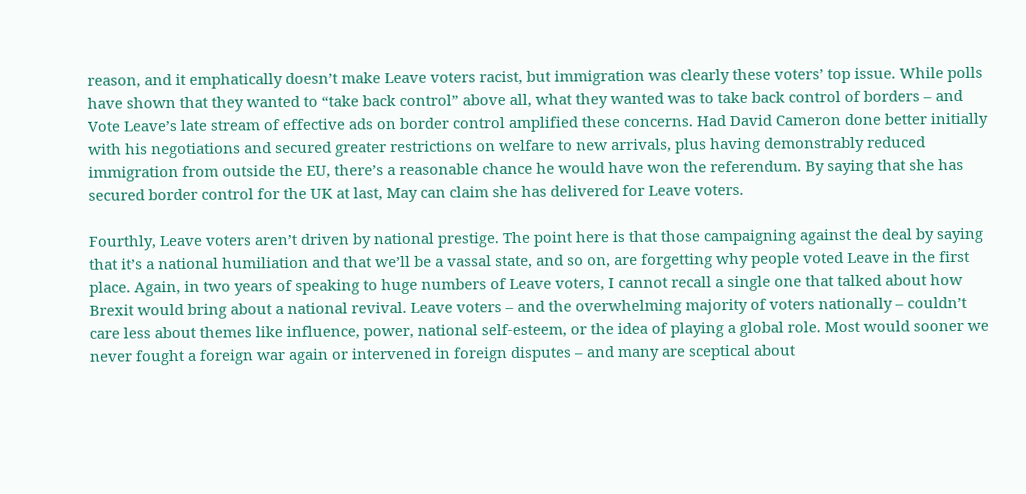reason, and it emphatically doesn’t make Leave voters racist, but immigration was clearly these voters’ top issue. While polls have shown that they wanted to “take back control” above all, what they wanted was to take back control of borders – and Vote Leave’s late stream of effective ads on border control amplified these concerns. Had David Cameron done better initially with his negotiations and secured greater restrictions on welfare to new arrivals, plus having demonstrably reduced immigration from outside the EU, there’s a reasonable chance he would have won the referendum. By saying that she has secured border control for the UK at last, May can claim she has delivered for Leave voters.

Fourthly, Leave voters aren’t driven by national prestige. The point here is that those campaigning against the deal by saying that it’s a national humiliation and that we’ll be a vassal state, and so on, are forgetting why people voted Leave in the first place. Again, in two years of speaking to huge numbers of Leave voters, I cannot recall a single one that talked about how Brexit would bring about a national revival. Leave voters – and the overwhelming majority of voters nationally – couldn’t care less about themes like influence, power, national self-esteem, or the idea of playing a global role. Most would sooner we never fought a foreign war again or intervened in foreign disputes – and many are sceptical about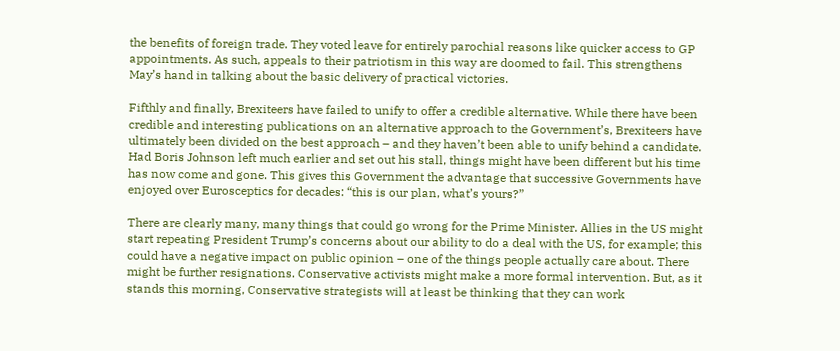the benefits of foreign trade. They voted leave for entirely parochial reasons like quicker access to GP appointments. As such, appeals to their patriotism in this way are doomed to fail. This strengthens May’s hand in talking about the basic delivery of practical victories.

Fifthly and finally, Brexiteers have failed to unify to offer a credible alternative. While there have been credible and interesting publications on an alternative approach to the Government’s, Brexiteers have ultimately been divided on the best approach – and they haven’t been able to unify behind a candidate. Had Boris Johnson left much earlier and set out his stall, things might have been different but his time has now come and gone. This gives this Government the advantage that successive Governments have enjoyed over Eurosceptics for decades: “this is our plan, what’s yours?”

There are clearly many, many things that could go wrong for the Prime Minister. Allies in the US might start repeating President Trump’s concerns about our ability to do a deal with the US, for example; this could have a negative impact on public opinion – one of the things people actually care about. There might be further resignations. Conservative activists might make a more formal intervention. But, as it stands this morning, Conservative strategists will at least be thinking that they can work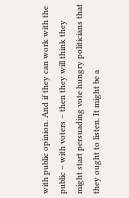with public opinion. And if they can work with the public – with voters – then they will think they might start persuading vote hungry politicians that they ought to listen. It might be a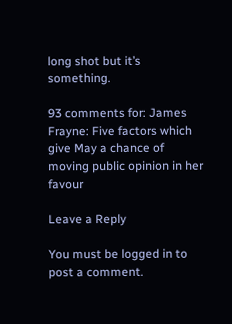long shot but it’s something.

93 comments for: James Frayne: Five factors which give May a chance of moving public opinion in her favour

Leave a Reply

You must be logged in to post a comment.